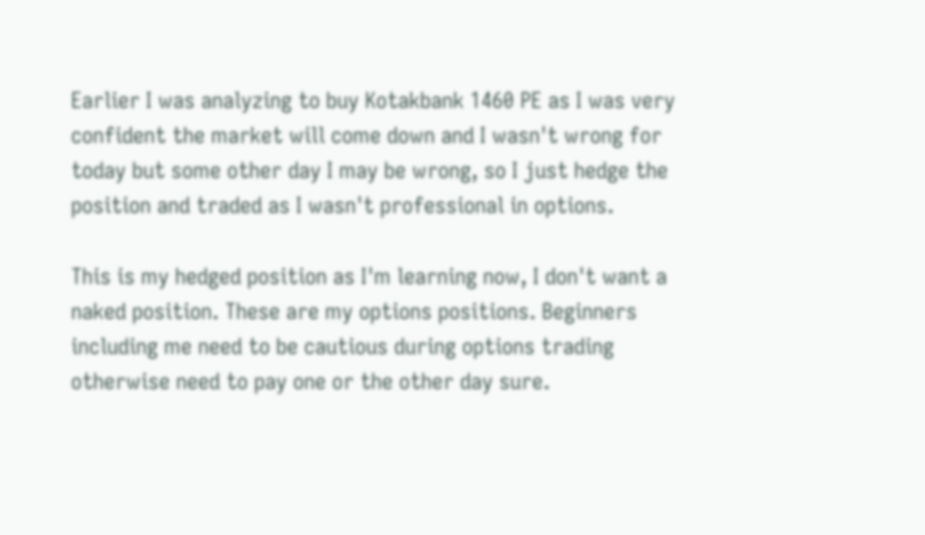Earlier I was analyzing to buy Kotakbank 1460 PE as I was very confident the market will come down and I wasn't wrong for today but some other day I may be wrong, so I just hedge the position and traded as I wasn't professional in options.

This is my hedged position as I'm learning now, I don't want a naked position. These are my options positions. Beginners including me need to be cautious during options trading otherwise need to pay one or the other day sure.